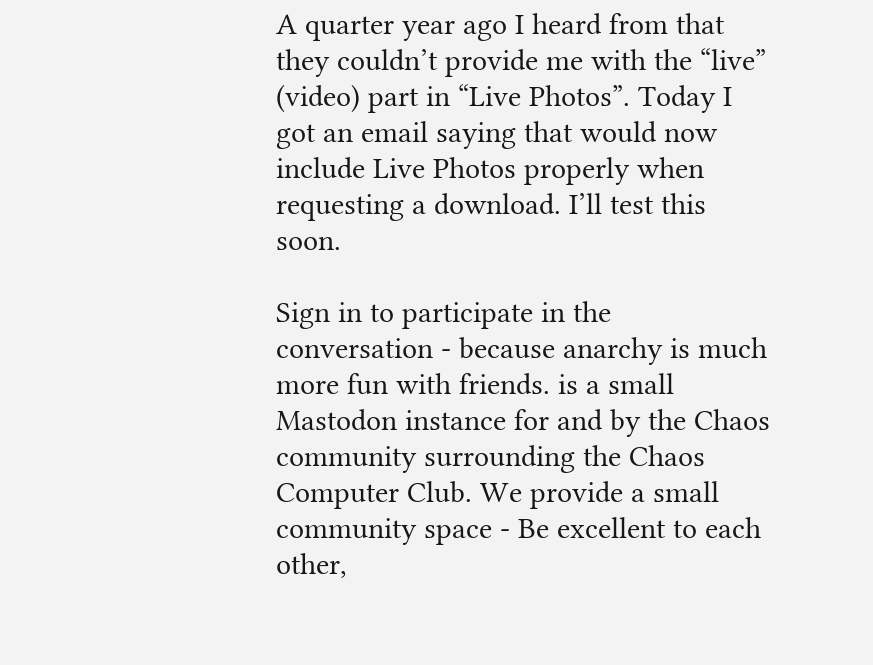A quarter year ago I heard from that they couldn’t provide me with the “live” (video) part in “Live Photos”. Today I got an email saying that would now include Live Photos properly when requesting a download. I’ll test this soon.

Sign in to participate in the conversation - because anarchy is much more fun with friends. is a small Mastodon instance for and by the Chaos community surrounding the Chaos Computer Club. We provide a small community space - Be excellent to each other,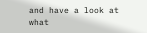and have a look at what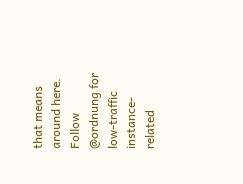that means around here.
Follow @ordnung for low-traffic instance-related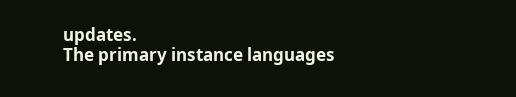updates.
The primary instance languages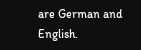are German and English.